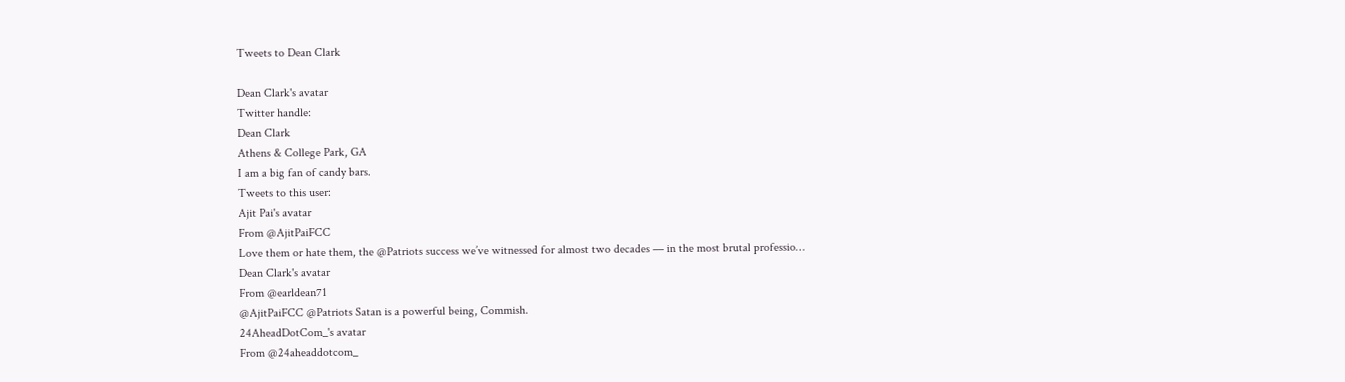Tweets to Dean Clark

Dean Clark's avatar
Twitter handle:
Dean Clark
Athens & College Park, GA
I am a big fan of candy bars.
Tweets to this user:
Ajit Pai's avatar
From @AjitPaiFCC
Love them or hate them, the @Patriots success we’ve witnessed for almost two decades — in the most brutal professio…
Dean Clark's avatar
From @earldean71
@AjitPaiFCC @Patriots Satan is a powerful being, Commish.
24AheadDotCom_'s avatar
From @24aheaddotcom_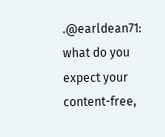.@earldean71: what do you expect your content-free,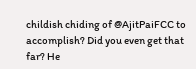childish chiding of @AjitPaiFCC to accomplish? Did you even get that far? He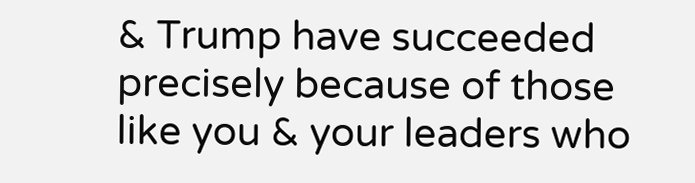& Trump have succeeded precisely because of those like you & your leaders who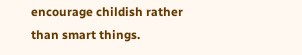encourage childish rather than smart things.